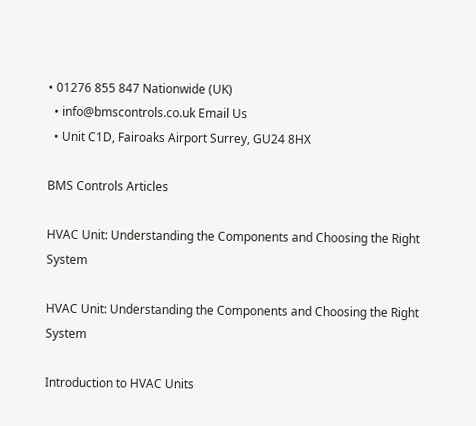• 01276 855 847 Nationwide (UK)
  • info@bmscontrols.co.uk Email Us
  • Unit C1D, Fairoaks Airport Surrey, GU24 8HX

BMS Controls Articles

HVAC Unit: Understanding the Components and Choosing the Right System

HVAC Unit: Understanding the Components and Choosing the Right System

Introduction to HVAC Units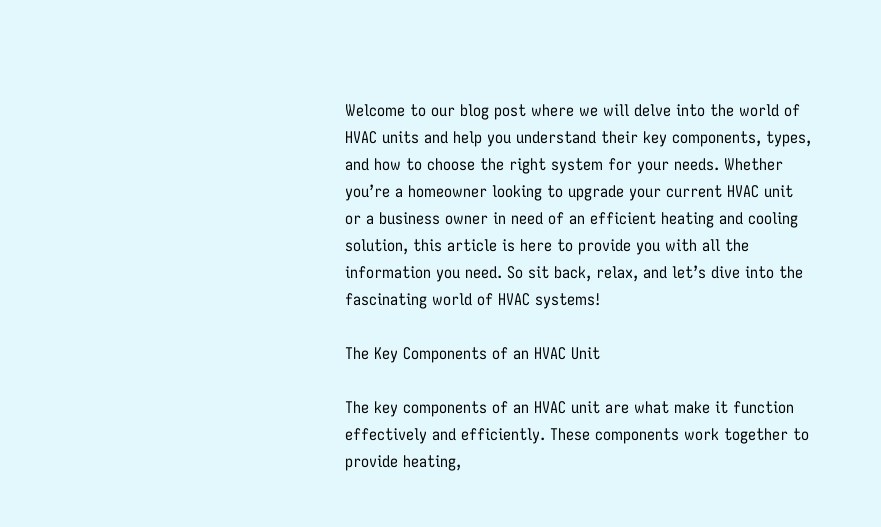Welcome to our blog post where we will delve into the world of HVAC units and help you understand their key components, types, and how to choose the right system for your needs. Whether you’re a homeowner looking to upgrade your current HVAC unit or a business owner in need of an efficient heating and cooling solution, this article is here to provide you with all the information you need. So sit back, relax, and let’s dive into the fascinating world of HVAC systems!

The Key Components of an HVAC Unit

The key components of an HVAC unit are what make it function effectively and efficiently. These components work together to provide heating,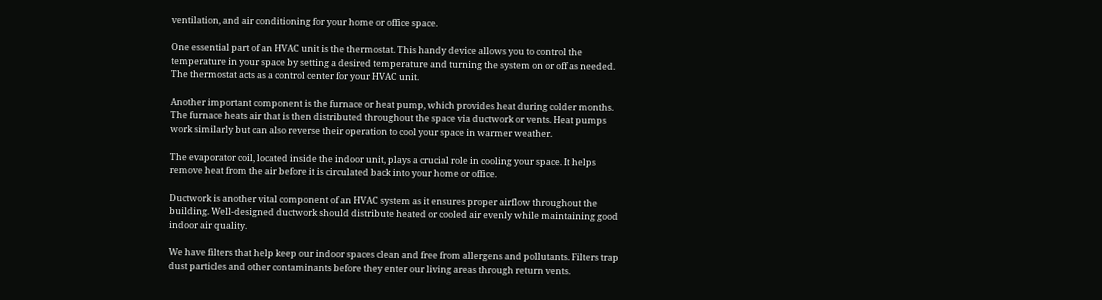ventilation, and air conditioning for your home or office space.

One essential part of an HVAC unit is the thermostat. This handy device allows you to control the temperature in your space by setting a desired temperature and turning the system on or off as needed. The thermostat acts as a control center for your HVAC unit.

Another important component is the furnace or heat pump, which provides heat during colder months. The furnace heats air that is then distributed throughout the space via ductwork or vents. Heat pumps work similarly but can also reverse their operation to cool your space in warmer weather.

The evaporator coil, located inside the indoor unit, plays a crucial role in cooling your space. It helps remove heat from the air before it is circulated back into your home or office.

Ductwork is another vital component of an HVAC system as it ensures proper airflow throughout the building. Well-designed ductwork should distribute heated or cooled air evenly while maintaining good indoor air quality.

We have filters that help keep our indoor spaces clean and free from allergens and pollutants. Filters trap dust particles and other contaminants before they enter our living areas through return vents.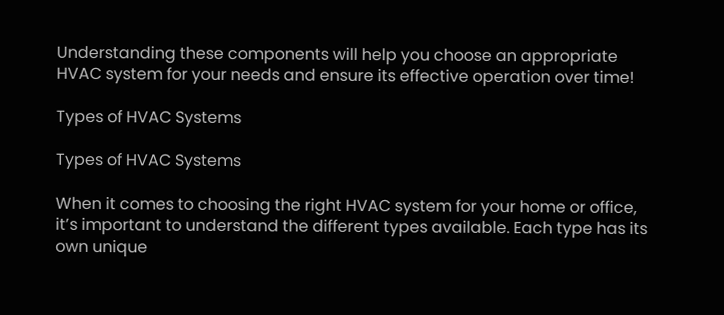Understanding these components will help you choose an appropriate HVAC system for your needs and ensure its effective operation over time!

Types of HVAC Systems

Types of HVAC Systems

When it comes to choosing the right HVAC system for your home or office, it’s important to understand the different types available. Each type has its own unique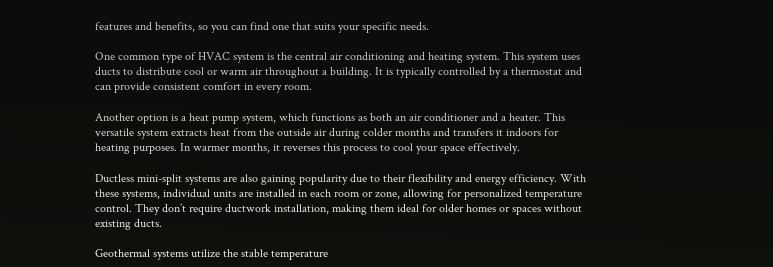features and benefits, so you can find one that suits your specific needs.

One common type of HVAC system is the central air conditioning and heating system. This system uses ducts to distribute cool or warm air throughout a building. It is typically controlled by a thermostat and can provide consistent comfort in every room.

Another option is a heat pump system, which functions as both an air conditioner and a heater. This versatile system extracts heat from the outside air during colder months and transfers it indoors for heating purposes. In warmer months, it reverses this process to cool your space effectively.

Ductless mini-split systems are also gaining popularity due to their flexibility and energy efficiency. With these systems, individual units are installed in each room or zone, allowing for personalized temperature control. They don’t require ductwork installation, making them ideal for older homes or spaces without existing ducts.

Geothermal systems utilize the stable temperature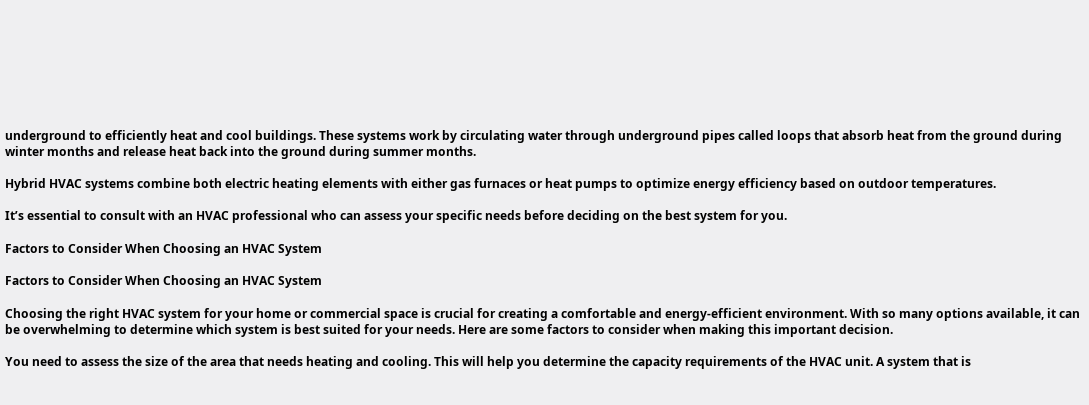underground to efficiently heat and cool buildings. These systems work by circulating water through underground pipes called loops that absorb heat from the ground during winter months and release heat back into the ground during summer months.

Hybrid HVAC systems combine both electric heating elements with either gas furnaces or heat pumps to optimize energy efficiency based on outdoor temperatures.

It’s essential to consult with an HVAC professional who can assess your specific needs before deciding on the best system for you.

Factors to Consider When Choosing an HVAC System

Factors to Consider When Choosing an HVAC System

Choosing the right HVAC system for your home or commercial space is crucial for creating a comfortable and energy-efficient environment. With so many options available, it can be overwhelming to determine which system is best suited for your needs. Here are some factors to consider when making this important decision.

You need to assess the size of the area that needs heating and cooling. This will help you determine the capacity requirements of the HVAC unit. A system that is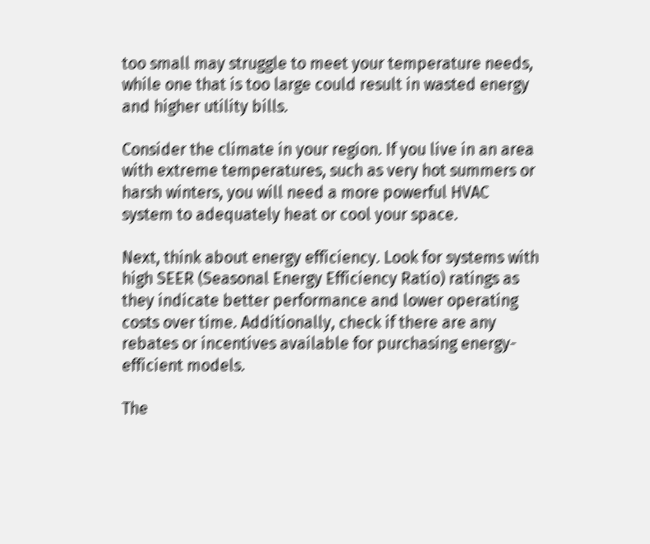too small may struggle to meet your temperature needs, while one that is too large could result in wasted energy and higher utility bills.

Consider the climate in your region. If you live in an area with extreme temperatures, such as very hot summers or harsh winters, you will need a more powerful HVAC system to adequately heat or cool your space.

Next, think about energy efficiency. Look for systems with high SEER (Seasonal Energy Efficiency Ratio) ratings as they indicate better performance and lower operating costs over time. Additionally, check if there are any rebates or incentives available for purchasing energy-efficient models.

The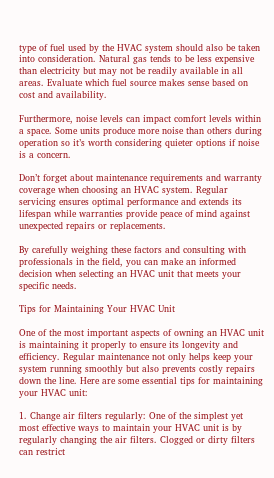type of fuel used by the HVAC system should also be taken into consideration. Natural gas tends to be less expensive than electricity but may not be readily available in all areas. Evaluate which fuel source makes sense based on cost and availability.

Furthermore, noise levels can impact comfort levels within a space. Some units produce more noise than others during operation so it’s worth considering quieter options if noise is a concern.

Don’t forget about maintenance requirements and warranty coverage when choosing an HVAC system. Regular servicing ensures optimal performance and extends its lifespan while warranties provide peace of mind against unexpected repairs or replacements.

By carefully weighing these factors and consulting with professionals in the field, you can make an informed decision when selecting an HVAC unit that meets your specific needs.

Tips for Maintaining Your HVAC Unit

One of the most important aspects of owning an HVAC unit is maintaining it properly to ensure its longevity and efficiency. Regular maintenance not only helps keep your system running smoothly but also prevents costly repairs down the line. Here are some essential tips for maintaining your HVAC unit:

1. Change air filters regularly: One of the simplest yet most effective ways to maintain your HVAC unit is by regularly changing the air filters. Clogged or dirty filters can restrict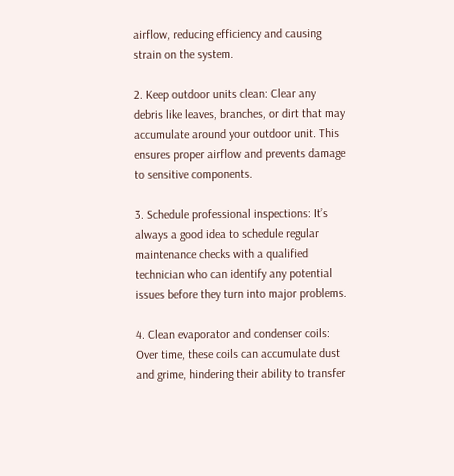airflow, reducing efficiency and causing strain on the system.

2. Keep outdoor units clean: Clear any debris like leaves, branches, or dirt that may accumulate around your outdoor unit. This ensures proper airflow and prevents damage to sensitive components.

3. Schedule professional inspections: It’s always a good idea to schedule regular maintenance checks with a qualified technician who can identify any potential issues before they turn into major problems.

4. Clean evaporator and condenser coils: Over time, these coils can accumulate dust and grime, hindering their ability to transfer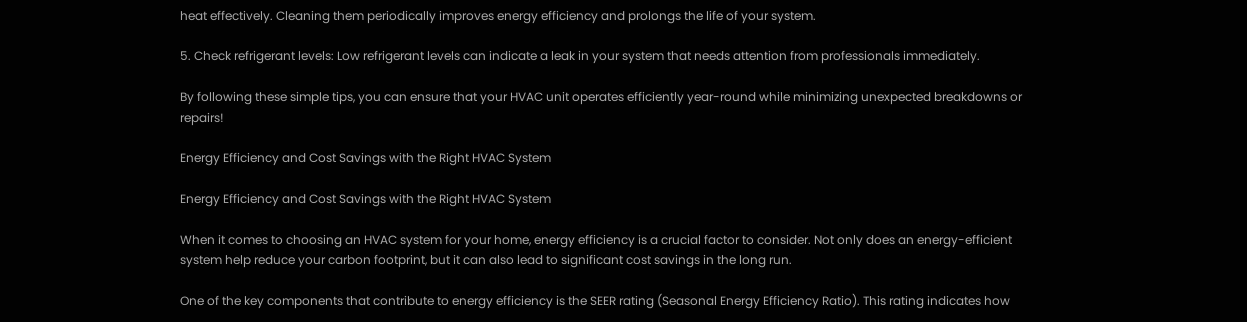heat effectively. Cleaning them periodically improves energy efficiency and prolongs the life of your system.

5. Check refrigerant levels: Low refrigerant levels can indicate a leak in your system that needs attention from professionals immediately.

By following these simple tips, you can ensure that your HVAC unit operates efficiently year-round while minimizing unexpected breakdowns or repairs!

Energy Efficiency and Cost Savings with the Right HVAC System

Energy Efficiency and Cost Savings with the Right HVAC System

When it comes to choosing an HVAC system for your home, energy efficiency is a crucial factor to consider. Not only does an energy-efficient system help reduce your carbon footprint, but it can also lead to significant cost savings in the long run.

One of the key components that contribute to energy efficiency is the SEER rating (Seasonal Energy Efficiency Ratio). This rating indicates how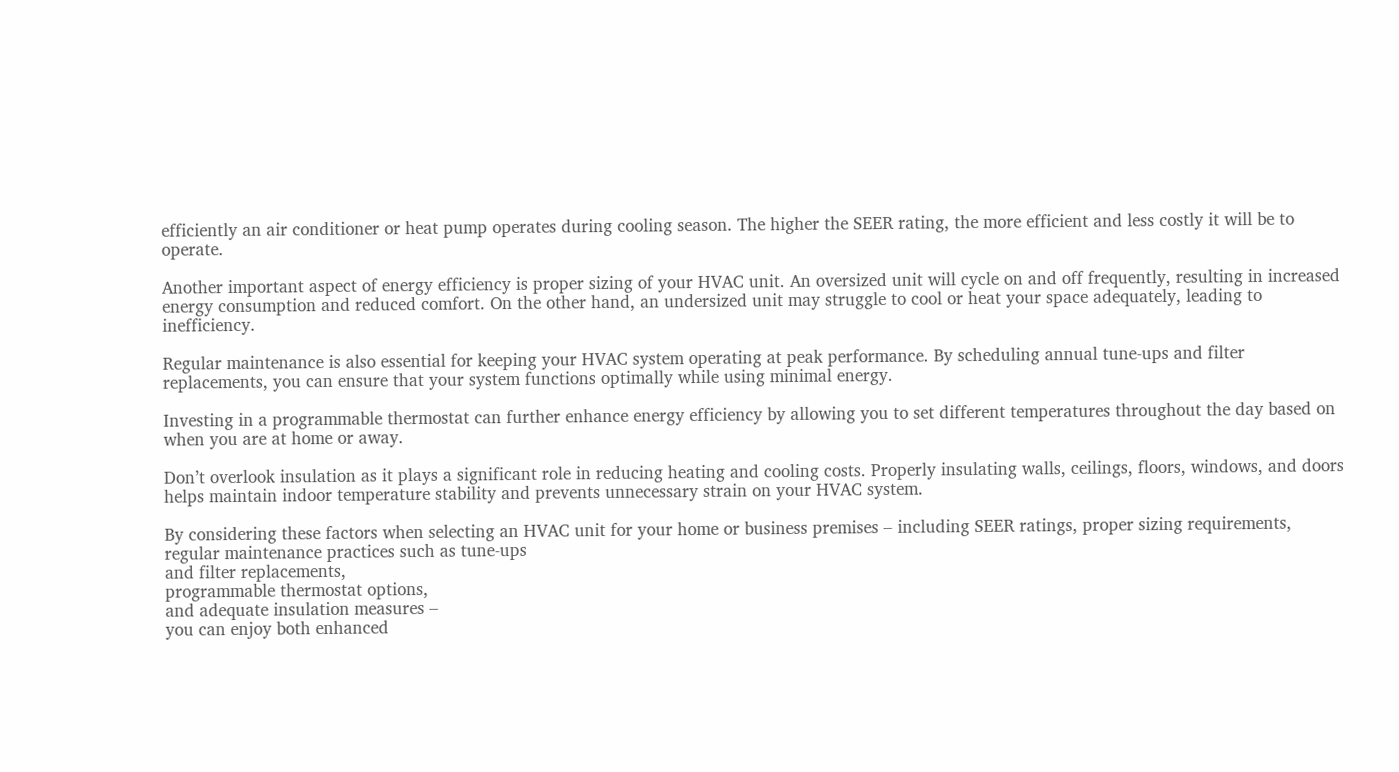efficiently an air conditioner or heat pump operates during cooling season. The higher the SEER rating, the more efficient and less costly it will be to operate.

Another important aspect of energy efficiency is proper sizing of your HVAC unit. An oversized unit will cycle on and off frequently, resulting in increased energy consumption and reduced comfort. On the other hand, an undersized unit may struggle to cool or heat your space adequately, leading to inefficiency.

Regular maintenance is also essential for keeping your HVAC system operating at peak performance. By scheduling annual tune-ups and filter replacements, you can ensure that your system functions optimally while using minimal energy.

Investing in a programmable thermostat can further enhance energy efficiency by allowing you to set different temperatures throughout the day based on when you are at home or away.

Don’t overlook insulation as it plays a significant role in reducing heating and cooling costs. Properly insulating walls, ceilings, floors, windows, and doors helps maintain indoor temperature stability and prevents unnecessary strain on your HVAC system.

By considering these factors when selecting an HVAC unit for your home or business premises – including SEER ratings, proper sizing requirements,
regular maintenance practices such as tune-ups
and filter replacements,
programmable thermostat options,
and adequate insulation measures –
you can enjoy both enhanced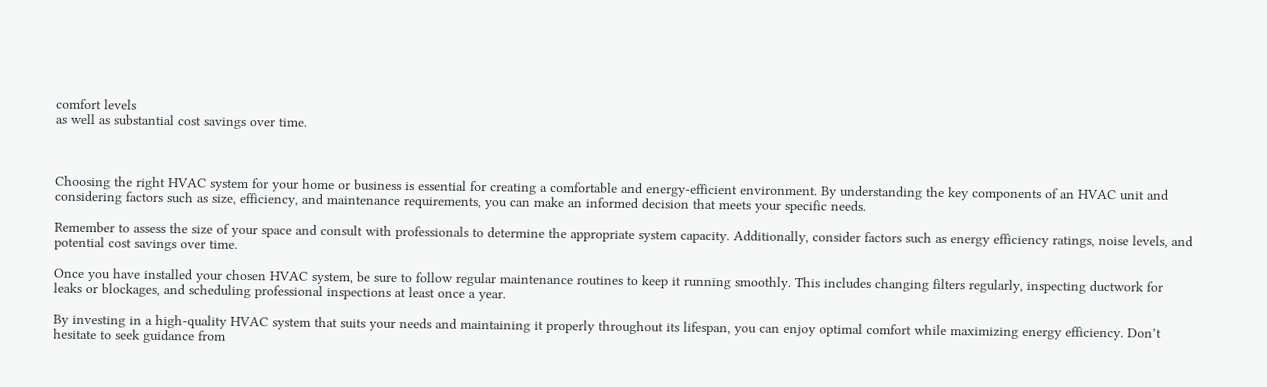comfort levels
as well as substantial cost savings over time.



Choosing the right HVAC system for your home or business is essential for creating a comfortable and energy-efficient environment. By understanding the key components of an HVAC unit and considering factors such as size, efficiency, and maintenance requirements, you can make an informed decision that meets your specific needs.

Remember to assess the size of your space and consult with professionals to determine the appropriate system capacity. Additionally, consider factors such as energy efficiency ratings, noise levels, and potential cost savings over time.

Once you have installed your chosen HVAC system, be sure to follow regular maintenance routines to keep it running smoothly. This includes changing filters regularly, inspecting ductwork for leaks or blockages, and scheduling professional inspections at least once a year.

By investing in a high-quality HVAC system that suits your needs and maintaining it properly throughout its lifespan, you can enjoy optimal comfort while maximizing energy efficiency. Don’t hesitate to seek guidance from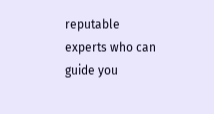reputable experts who can guide you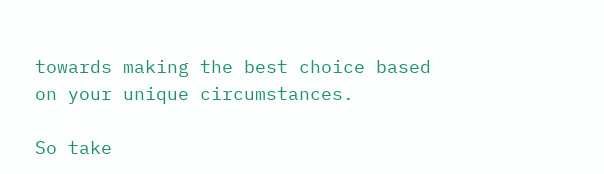towards making the best choice based on your unique circumstances.

So take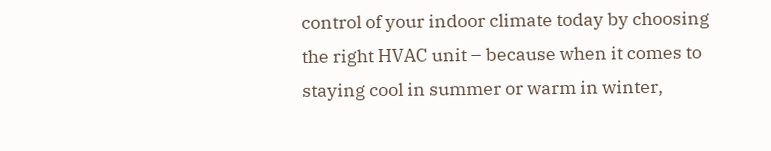control of your indoor climate today by choosing the right HVAC unit – because when it comes to staying cool in summer or warm in winter,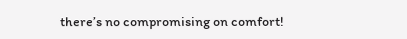there’s no compromising on comfort!